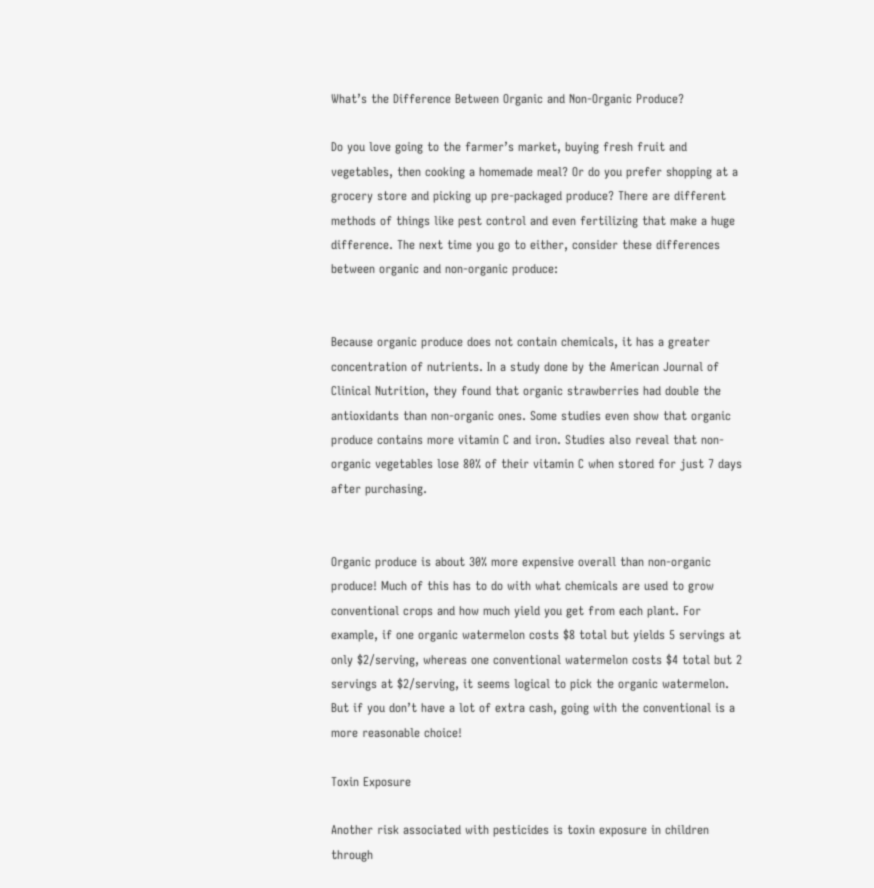What’s the Difference Between Organic and Non-Organic Produce?

Do you love going to the farmer’s market, buying fresh fruit and vegetables, then cooking a homemade meal? Or do you prefer shopping at a grocery store and picking up pre-packaged produce? There are different methods of things like pest control and even fertilizing that make a huge difference. The next time you go to either, consider these differences between organic and non-organic produce:


Because organic produce does not contain chemicals, it has a greater concentration of nutrients. In a study done by the American Journal of Clinical Nutrition, they found that organic strawberries had double the antioxidants than non-organic ones. Some studies even show that organic produce contains more vitamin C and iron. Studies also reveal that non-organic vegetables lose 80% of their vitamin C when stored for just 7 days after purchasing.


Organic produce is about 30% more expensive overall than non-organic produce! Much of this has to do with what chemicals are used to grow conventional crops and how much yield you get from each plant. For example, if one organic watermelon costs $8 total but yields 5 servings at only $2/serving, whereas one conventional watermelon costs $4 total but 2 servings at $2/serving, it seems logical to pick the organic watermelon. But if you don’t have a lot of extra cash, going with the conventional is a more reasonable choice!

Toxin Exposure

Another risk associated with pesticides is toxin exposure in children through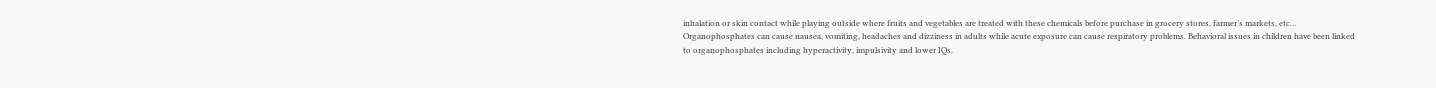inhalation or skin contact while playing outside where fruits and vegetables are treated with these chemicals before purchase in grocery stores, farmer’s markets, etc… Organophosphates can cause nausea, vomiting, headaches and dizziness in adults while acute exposure can cause respiratory problems. Behavioral issues in children have been linked to organophosphates including hyperactivity, impulsivity and lower IQs.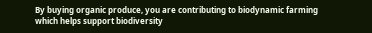By buying organic produce, you are contributing to biodynamic farming which helps support biodiversity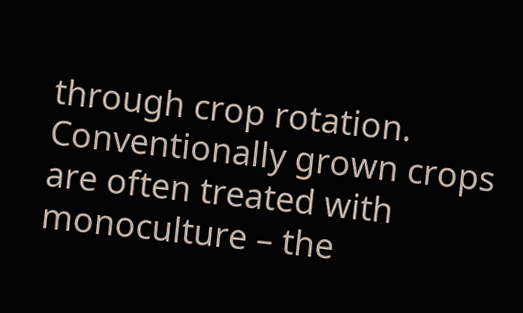through crop rotation. Conventionally grown crops are often treated with monoculture – the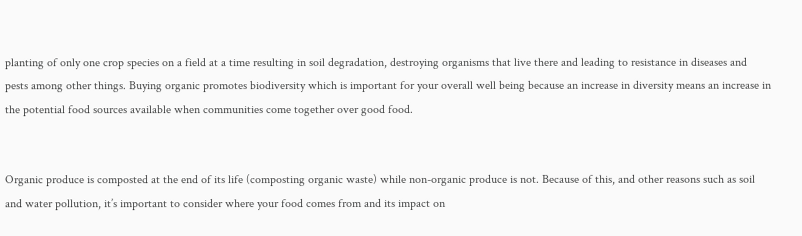planting of only one crop species on a field at a time resulting in soil degradation, destroying organisms that live there and leading to resistance in diseases and pests among other things. Buying organic promotes biodiversity which is important for your overall well being because an increase in diversity means an increase in the potential food sources available when communities come together over good food.


Organic produce is composted at the end of its life (composting organic waste) while non-organic produce is not. Because of this, and other reasons such as soil and water pollution, it’s important to consider where your food comes from and its impact on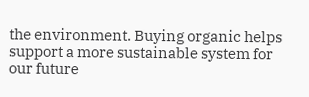the environment. Buying organic helps support a more sustainable system for our future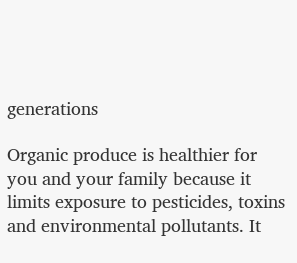generations

Organic produce is healthier for you and your family because it limits exposure to pesticides, toxins and environmental pollutants. It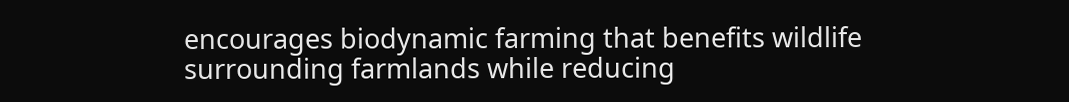encourages biodynamic farming that benefits wildlife surrounding farmlands while reducing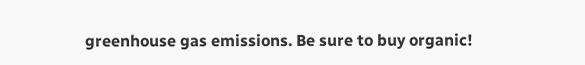greenhouse gas emissions. Be sure to buy organic!